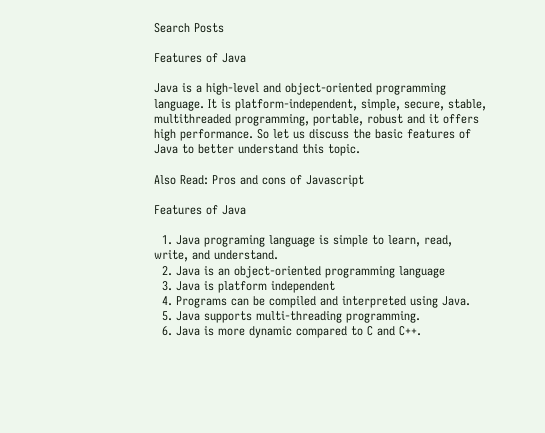Search Posts

Features of Java

Java is a high-level and object-oriented programming language. It is platform-independent, simple, secure, stable,  multithreaded programming, portable, robust and it offers high performance. So let us discuss the basic features of Java to better understand this topic.

Also Read: Pros and cons of Javascript

Features of Java

  1. Java programing language is simple to learn, read, write, and understand.
  2. Java is an object-oriented programming language
  3. Java is platform independent
  4. Programs can be compiled and interpreted using Java.
  5. Java supports multi-threading programming.
  6. Java is more dynamic compared to C and C++.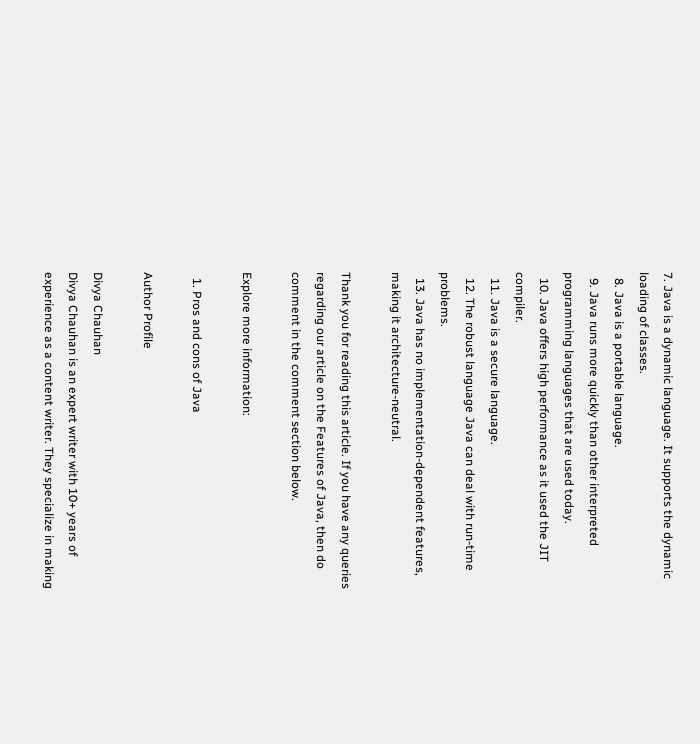7. Java is a dynamic language. It supports the dynamic loading of classes.
  8. Java is a portable language.
  9. Java runs more quickly than other interpreted programming languages that are used today.
  10. Java offers high performance as it used the JIT compiler.
  11. Java is a secure language.
  12. The robust language Java can deal with run-time problems.
  13. Java has no implementation-dependent features, making it architecture-neutral.

Thank you for reading this article. If you have any queries regarding our article on the Features of Java, then do comment in the comment section below.

Explore more information:

  1. Pros and cons of Java

Author Profile

Divya Chauhan
Divya Chauhan is an expert writer with 10+ years of experience as a content writer. They specialize in making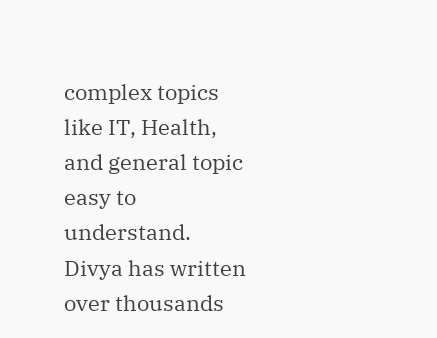complex topics like IT, Health, and general topic easy to understand. Divya has written over thousands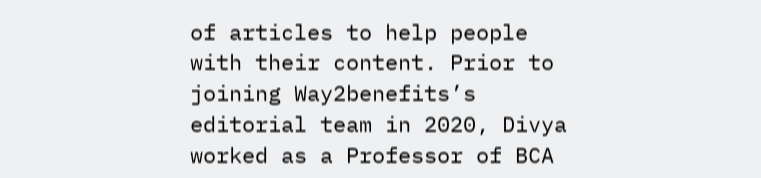of articles to help people with their content. Prior to joining Way2benefits’s editorial team in 2020, Divya worked as a Professor of BCA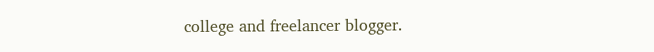college and freelancer blogger.